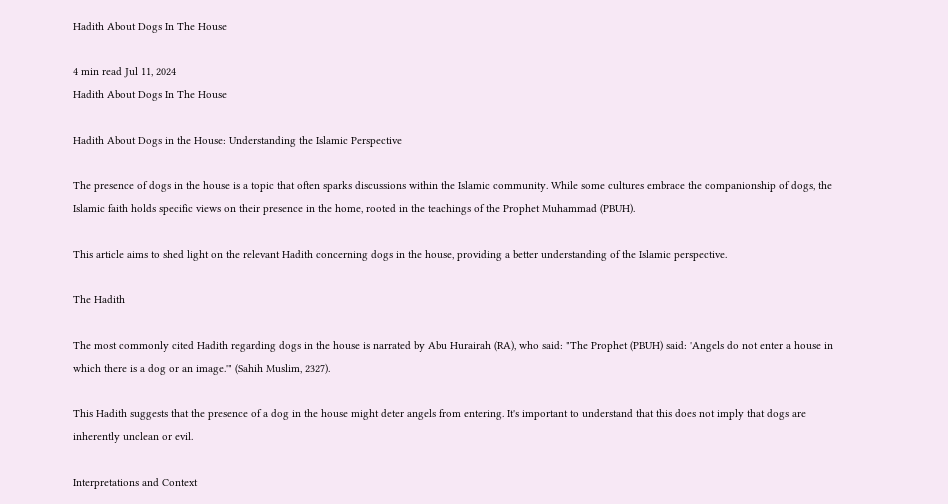Hadith About Dogs In The House

4 min read Jul 11, 2024
Hadith About Dogs In The House

Hadith About Dogs in the House: Understanding the Islamic Perspective

The presence of dogs in the house is a topic that often sparks discussions within the Islamic community. While some cultures embrace the companionship of dogs, the Islamic faith holds specific views on their presence in the home, rooted in the teachings of the Prophet Muhammad (PBUH).

This article aims to shed light on the relevant Hadith concerning dogs in the house, providing a better understanding of the Islamic perspective.

The Hadith

The most commonly cited Hadith regarding dogs in the house is narrated by Abu Hurairah (RA), who said: "The Prophet (PBUH) said: 'Angels do not enter a house in which there is a dog or an image.'" (Sahih Muslim, 2327).

This Hadith suggests that the presence of a dog in the house might deter angels from entering. It's important to understand that this does not imply that dogs are inherently unclean or evil.

Interpretations and Context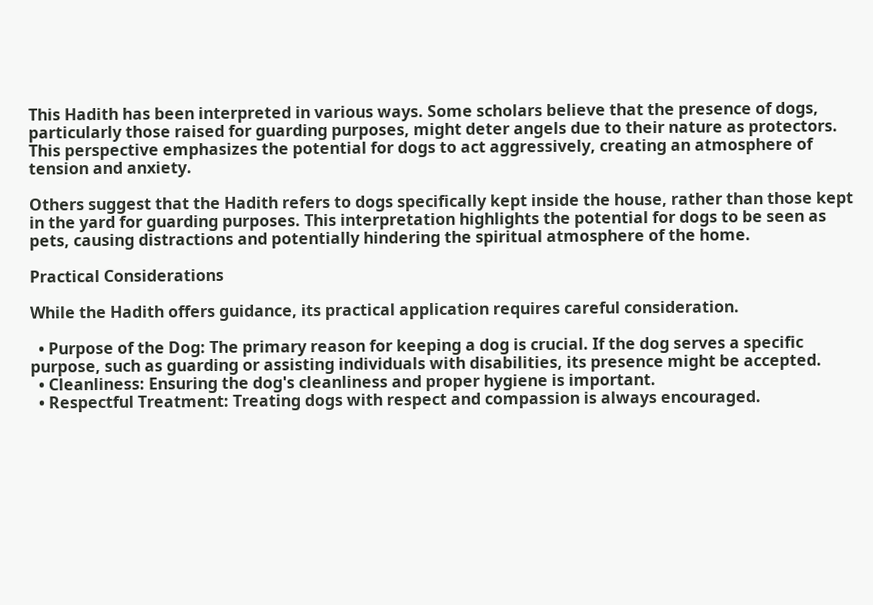This Hadith has been interpreted in various ways. Some scholars believe that the presence of dogs, particularly those raised for guarding purposes, might deter angels due to their nature as protectors. This perspective emphasizes the potential for dogs to act aggressively, creating an atmosphere of tension and anxiety.

Others suggest that the Hadith refers to dogs specifically kept inside the house, rather than those kept in the yard for guarding purposes. This interpretation highlights the potential for dogs to be seen as pets, causing distractions and potentially hindering the spiritual atmosphere of the home.

Practical Considerations

While the Hadith offers guidance, its practical application requires careful consideration.

  • Purpose of the Dog: The primary reason for keeping a dog is crucial. If the dog serves a specific purpose, such as guarding or assisting individuals with disabilities, its presence might be accepted.
  • Cleanliness: Ensuring the dog's cleanliness and proper hygiene is important.
  • Respectful Treatment: Treating dogs with respect and compassion is always encouraged.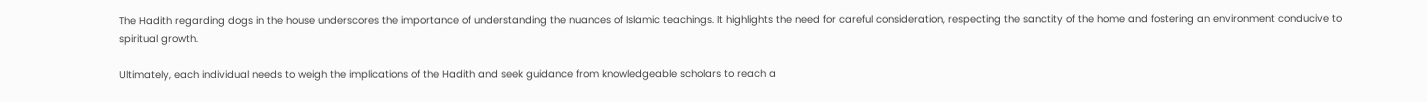The Hadith regarding dogs in the house underscores the importance of understanding the nuances of Islamic teachings. It highlights the need for careful consideration, respecting the sanctity of the home and fostering an environment conducive to spiritual growth.

Ultimately, each individual needs to weigh the implications of the Hadith and seek guidance from knowledgeable scholars to reach a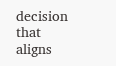decision that aligns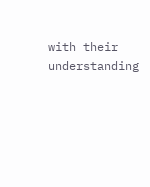with their understanding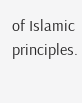of Islamic principles.